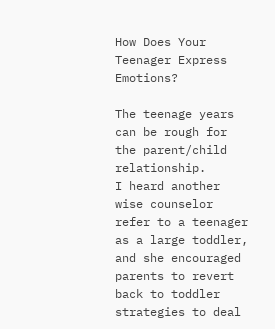How Does Your Teenager Express Emotions?

The teenage years can be rough for the parent/child relationship.
I heard another wise counselor refer to a teenager as a large toddler, and she encouraged parents to revert back to toddler strategies to deal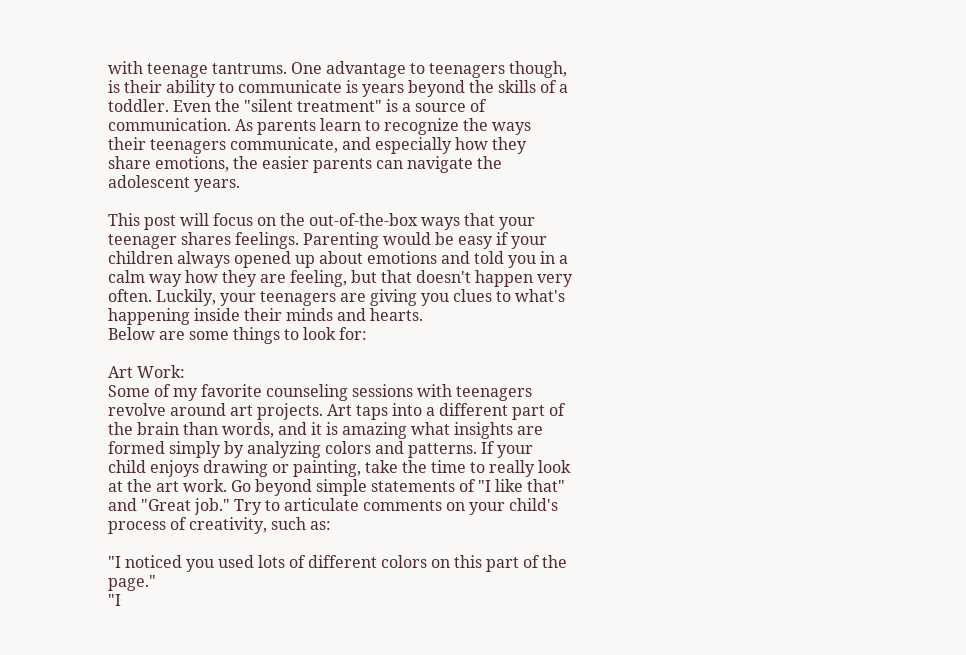with teenage tantrums. One advantage to teenagers though, is their ability to communicate is years beyond the skills of a toddler. Even the "silent treatment" is a source of communication. As parents learn to recognize the ways their teenagers communicate, and especially how they share emotions, the easier parents can navigate the adolescent years.

This post will focus on the out-of-the-box ways that your teenager shares feelings. Parenting would be easy if your children always opened up about emotions and told you in a calm way how they are feeling, but that doesn't happen very often. Luckily, your teenagers are giving you clues to what's happening inside their minds and hearts.
Below are some things to look for:

Art Work:
Some of my favorite counseling sessions with teenagers revolve around art projects. Art taps into a different part of the brain than words, and it is amazing what insights are formed simply by analyzing colors and patterns. If your child enjoys drawing or painting, take the time to really look at the art work. Go beyond simple statements of "I like that" and "Great job." Try to articulate comments on your child's process of creativity, such as:

"I noticed you used lots of different colors on this part of the page."
"I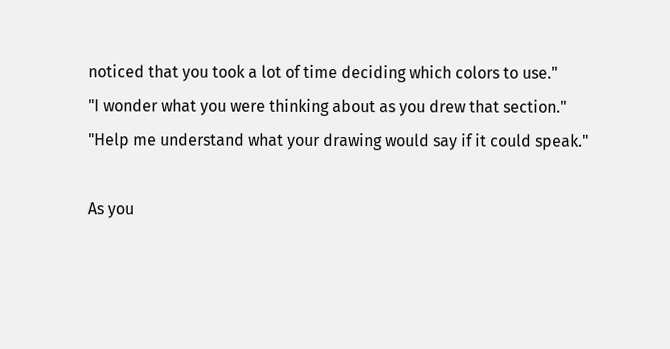noticed that you took a lot of time deciding which colors to use."
"I wonder what you were thinking about as you drew that section."
"Help me understand what your drawing would say if it could speak."

As you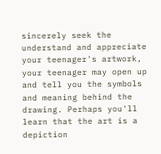sincerely seek the understand and appreciate your teenager's artwork, your teenager may open up and tell you the symbols and meaning behind the drawing. Perhaps you'll learn that the art is a depiction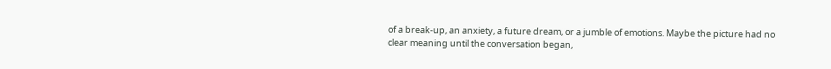of a break-up, an anxiety, a future dream, or a jumble of emotions. Maybe the picture had no clear meaning until the conversation began,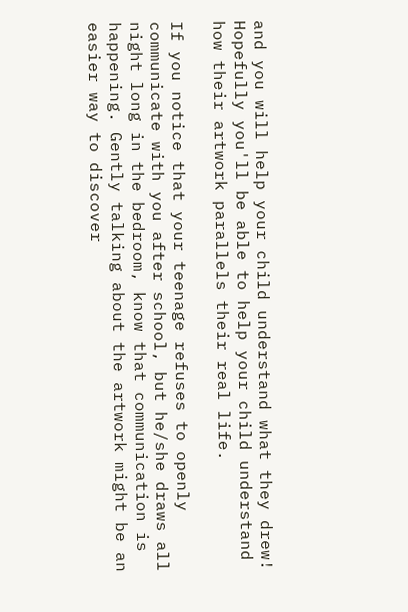and you will help your child understand what they drew! Hopefully you'll be able to help your child understand how their artwork parallels their real life.

If you notice that your teenage refuses to openly communicate with you after school, but he/she draws all night long in the bedroom, know that communication is happening. Gently talking about the artwork might be an easier way to discover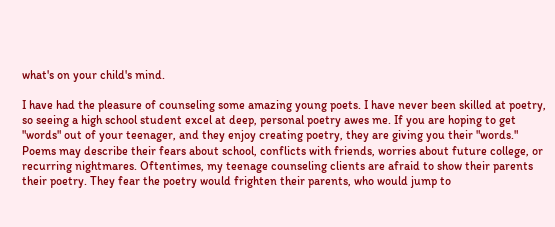what's on your child's mind.

I have had the pleasure of counseling some amazing young poets. I have never been skilled at poetry, so seeing a high school student excel at deep, personal poetry awes me. If you are hoping to get "words" out of your teenager, and they enjoy creating poetry, they are giving you their "words." Poems may describe their fears about school, conflicts with friends, worries about future college, or recurring nightmares. Oftentimes, my teenage counseling clients are afraid to show their parents their poetry. They fear the poetry would frighten their parents, who would jump to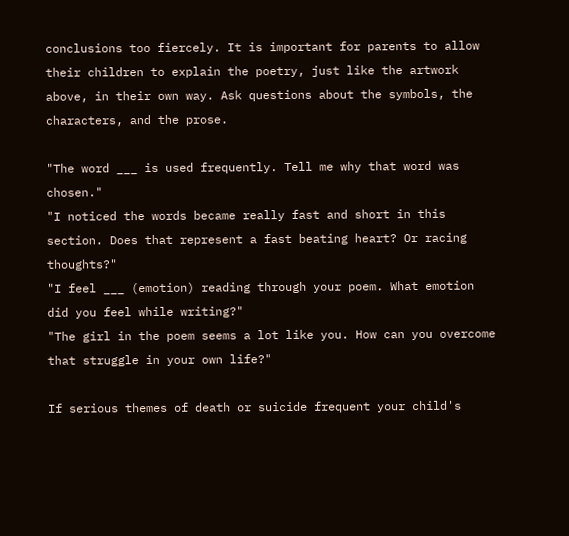conclusions too fiercely. It is important for parents to allow their children to explain the poetry, just like the artwork above, in their own way. Ask questions about the symbols, the characters, and the prose.

"The word ___ is used frequently. Tell me why that word was chosen."
"I noticed the words became really fast and short in this section. Does that represent a fast beating heart? Or racing thoughts?"
"I feel ___ (emotion) reading through your poem. What emotion did you feel while writing?"
"The girl in the poem seems a lot like you. How can you overcome that struggle in your own life?"

If serious themes of death or suicide frequent your child's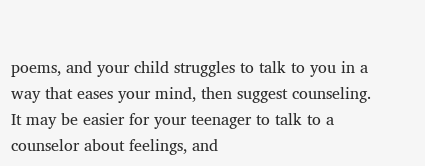poems, and your child struggles to talk to you in a way that eases your mind, then suggest counseling. It may be easier for your teenager to talk to a counselor about feelings, and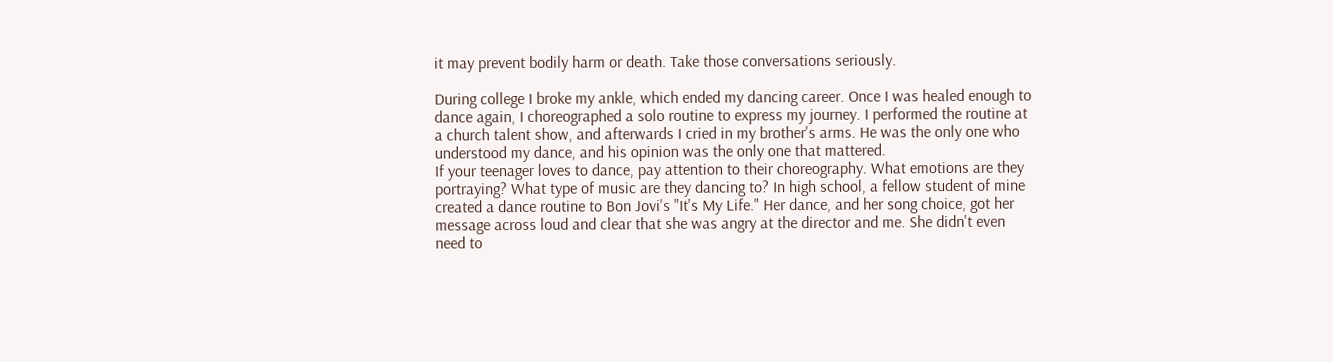it may prevent bodily harm or death. Take those conversations seriously.

During college I broke my ankle, which ended my dancing career. Once I was healed enough to dance again, I choreographed a solo routine to express my journey. I performed the routine at a church talent show, and afterwards I cried in my brother's arms. He was the only one who understood my dance, and his opinion was the only one that mattered.
If your teenager loves to dance, pay attention to their choreography. What emotions are they portraying? What type of music are they dancing to? In high school, a fellow student of mine created a dance routine to Bon Jovi's "It's My Life." Her dance, and her song choice, got her message across loud and clear that she was angry at the director and me. She didn't even need to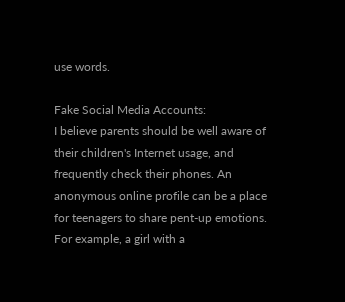use words.

Fake Social Media Accounts:
I believe parents should be well aware of their children's Internet usage, and frequently check their phones. An anonymous online profile can be a place for teenagers to share pent-up emotions. For example, a girl with a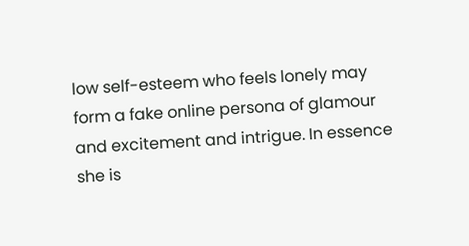low self-esteem who feels lonely may form a fake online persona of glamour and excitement and intrigue. In essence she is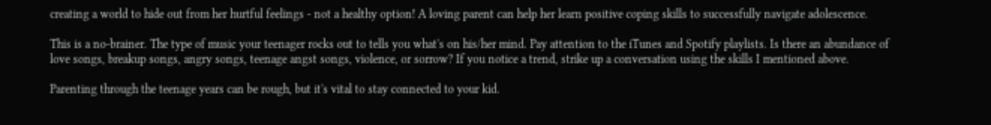creating a world to hide out from her hurtful feelings - not a healthy option! A loving parent can help her learn positive coping skills to successfully navigate adolescence.

This is a no-brainer. The type of music your teenager rocks out to tells you what's on his/her mind. Pay attention to the iTunes and Spotify playlists. Is there an abundance of love songs, breakup songs, angry songs, teenage angst songs, violence, or sorrow? If you notice a trend, strike up a conversation using the skills I mentioned above.

Parenting through the teenage years can be rough, but it's vital to stay connected to your kid.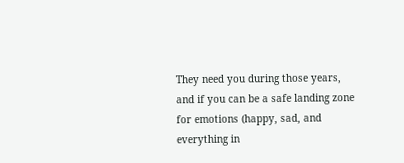They need you during those years, and if you can be a safe landing zone for emotions (happy, sad, and everything in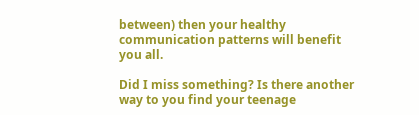between) then your healthy communication patterns will benefit you all.

Did I miss something? Is there another way to you find your teenage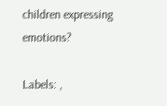children expressing emotions?

Labels: ,